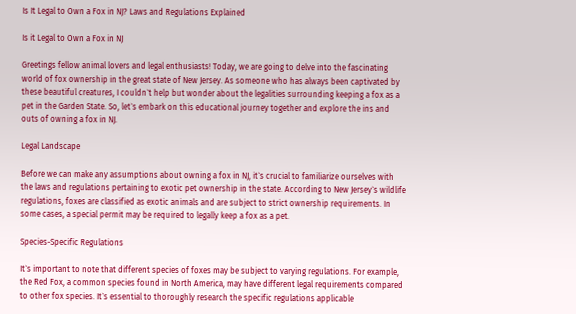Is It Legal to Own a Fox in NJ? Laws and Regulations Explained

Is it Legal to Own a Fox in NJ

Greetings fellow animal lovers and legal enthusiasts! Today, we are going to delve into the fascinating world of fox ownership in the great state of New Jersey. As someone who has always been captivated by these beautiful creatures, I couldn`t help but wonder about the legalities surrounding keeping a fox as a pet in the Garden State. So, let`s embark on this educational journey together and explore the ins and outs of owning a fox in NJ.

Legal Landscape

Before we can make any assumptions about owning a fox in NJ, it`s crucial to familiarize ourselves with the laws and regulations pertaining to exotic pet ownership in the state. According to New Jersey`s wildlife regulations, foxes are classified as exotic animals and are subject to strict ownership requirements. In some cases, a special permit may be required to legally keep a fox as a pet.

Species-Specific Regulations

It`s important to note that different species of foxes may be subject to varying regulations. For example, the Red Fox, a common species found in North America, may have different legal requirements compared to other fox species. It`s essential to thoroughly research the specific regulations applicable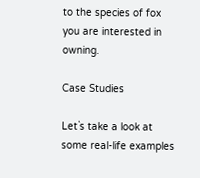to the species of fox you are interested in owning.

Case Studies

Let`s take a look at some real-life examples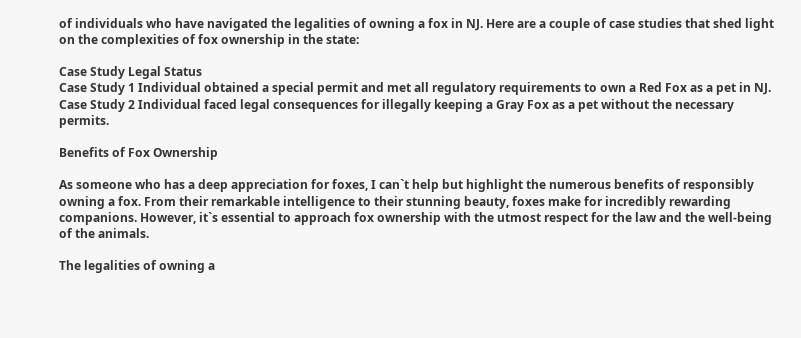of individuals who have navigated the legalities of owning a fox in NJ. Here are a couple of case studies that shed light on the complexities of fox ownership in the state:

Case Study Legal Status
Case Study 1 Individual obtained a special permit and met all regulatory requirements to own a Red Fox as a pet in NJ.
Case Study 2 Individual faced legal consequences for illegally keeping a Gray Fox as a pet without the necessary permits.

Benefits of Fox Ownership

As someone who has a deep appreciation for foxes, I can`t help but highlight the numerous benefits of responsibly owning a fox. From their remarkable intelligence to their stunning beauty, foxes make for incredibly rewarding companions. However, it`s essential to approach fox ownership with the utmost respect for the law and the well-being of the animals.

The legalities of owning a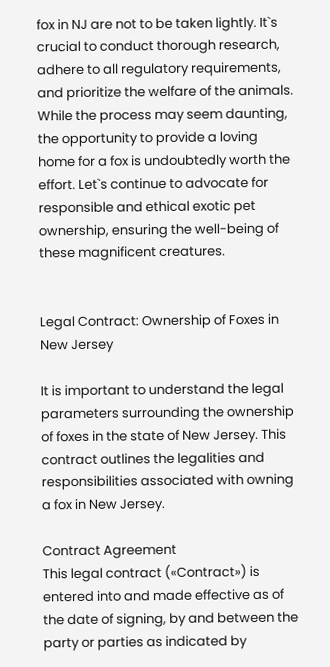fox in NJ are not to be taken lightly. It`s crucial to conduct thorough research, adhere to all regulatory requirements, and prioritize the welfare of the animals. While the process may seem daunting, the opportunity to provide a loving home for a fox is undoubtedly worth the effort. Let`s continue to advocate for responsible and ethical exotic pet ownership, ensuring the well-being of these magnificent creatures.


Legal Contract: Ownership of Foxes in New Jersey

It is important to understand the legal parameters surrounding the ownership of foxes in the state of New Jersey. This contract outlines the legalities and responsibilities associated with owning a fox in New Jersey.

Contract Agreement
This legal contract («Contract») is entered into and made effective as of the date of signing, by and between the party or parties as indicated by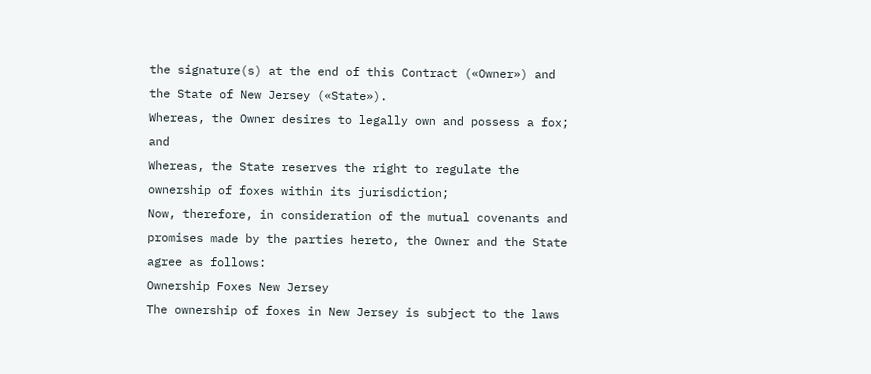the signature(s) at the end of this Contract («Owner») and the State of New Jersey («State»).
Whereas, the Owner desires to legally own and possess a fox; and
Whereas, the State reserves the right to regulate the ownership of foxes within its jurisdiction;
Now, therefore, in consideration of the mutual covenants and promises made by the parties hereto, the Owner and the State agree as follows:
Ownership Foxes New Jersey
The ownership of foxes in New Jersey is subject to the laws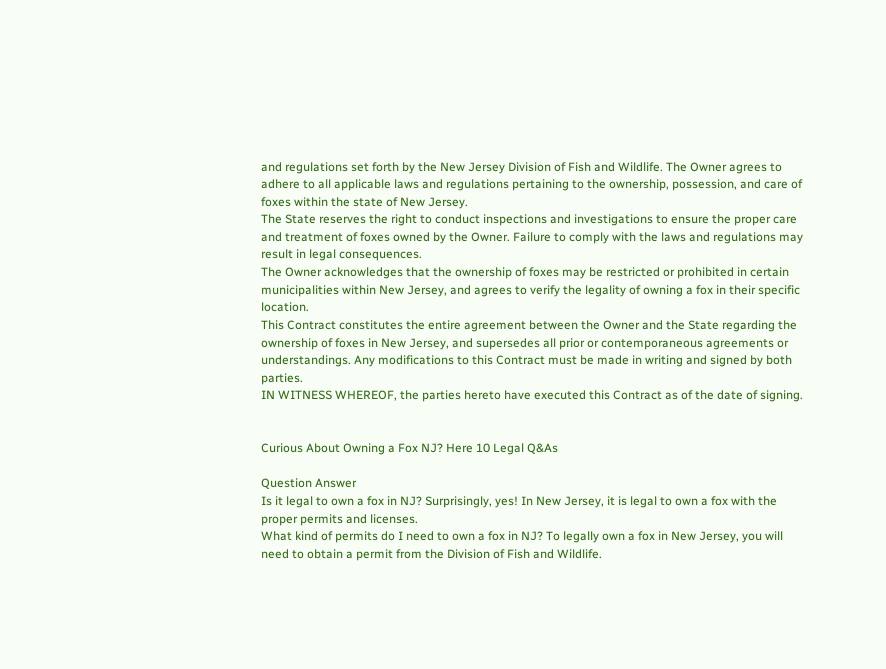and regulations set forth by the New Jersey Division of Fish and Wildlife. The Owner agrees to adhere to all applicable laws and regulations pertaining to the ownership, possession, and care of foxes within the state of New Jersey.
The State reserves the right to conduct inspections and investigations to ensure the proper care and treatment of foxes owned by the Owner. Failure to comply with the laws and regulations may result in legal consequences.
The Owner acknowledges that the ownership of foxes may be restricted or prohibited in certain municipalities within New Jersey, and agrees to verify the legality of owning a fox in their specific location.
This Contract constitutes the entire agreement between the Owner and the State regarding the ownership of foxes in New Jersey, and supersedes all prior or contemporaneous agreements or understandings. Any modifications to this Contract must be made in writing and signed by both parties.
IN WITNESS WHEREOF, the parties hereto have executed this Contract as of the date of signing.


Curious About Owning a Fox NJ? Here 10 Legal Q&As

Question Answer
Is it legal to own a fox in NJ? Surprisingly, yes! In New Jersey, it is legal to own a fox with the proper permits and licenses.
What kind of permits do I need to own a fox in NJ? To legally own a fox in New Jersey, you will need to obtain a permit from the Division of Fish and Wildlife.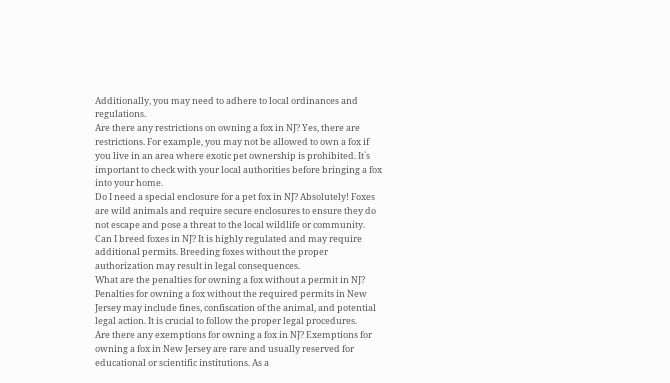Additionally, you may need to adhere to local ordinances and regulations.
Are there any restrictions on owning a fox in NJ? Yes, there are restrictions. For example, you may not be allowed to own a fox if you live in an area where exotic pet ownership is prohibited. It`s important to check with your local authorities before bringing a fox into your home.
Do I need a special enclosure for a pet fox in NJ? Absolutely! Foxes are wild animals and require secure enclosures to ensure they do not escape and pose a threat to the local wildlife or community.
Can I breed foxes in NJ? It is highly regulated and may require additional permits. Breeding foxes without the proper authorization may result in legal consequences.
What are the penalties for owning a fox without a permit in NJ? Penalties for owning a fox without the required permits in New Jersey may include fines, confiscation of the animal, and potential legal action. It is crucial to follow the proper legal procedures.
Are there any exemptions for owning a fox in NJ? Exemptions for owning a fox in New Jersey are rare and usually reserved for educational or scientific institutions. As a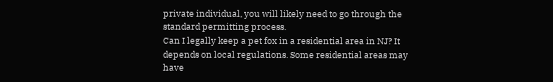private individual, you will likely need to go through the standard permitting process.
Can I legally keep a pet fox in a residential area in NJ? It depends on local regulations. Some residential areas may have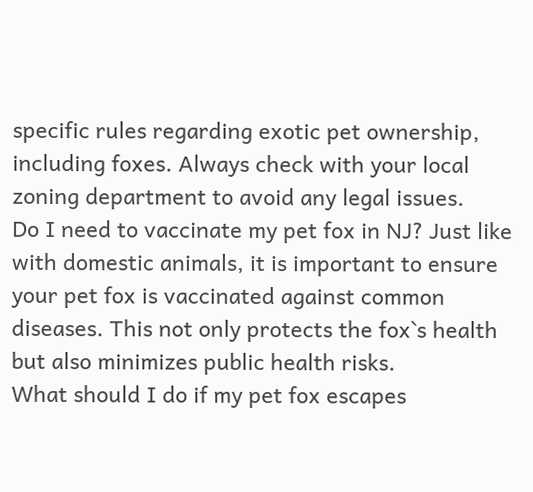specific rules regarding exotic pet ownership, including foxes. Always check with your local zoning department to avoid any legal issues.
Do I need to vaccinate my pet fox in NJ? Just like with domestic animals, it is important to ensure your pet fox is vaccinated against common diseases. This not only protects the fox`s health but also minimizes public health risks.
What should I do if my pet fox escapes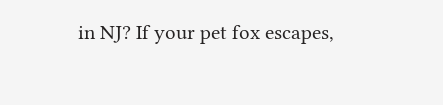in NJ? If your pet fox escapes,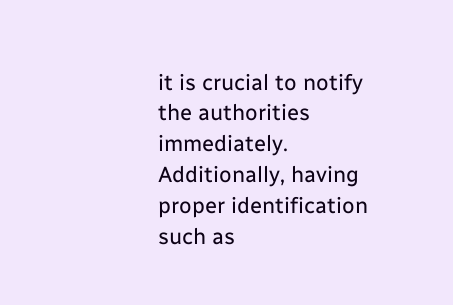it is crucial to notify the authorities immediately. Additionally, having proper identification such as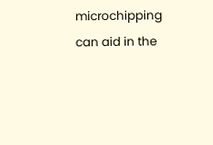microchipping can aid in the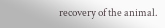recovery of the animal.